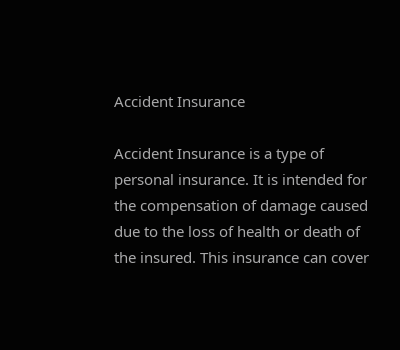Accident Insurance

Accident Insurance is a type of personal insurance. It is intended for the compensation of damage caused due to the loss of health or death of the insured. This insurance can cover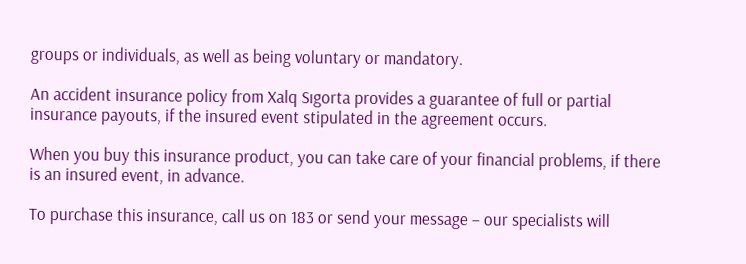groups or individuals, as well as being voluntary or mandatory.

An accident insurance policy from Xalq Sıgorta provides a guarantee of full or partial insurance payouts, if the insured event stipulated in the agreement occurs.

When you buy this insurance product, you can take care of your financial problems, if there is an insured event, in advance.

To purchase this insurance, call us on 183 or send your message – our specialists will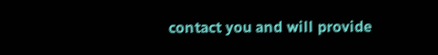contact you and will provide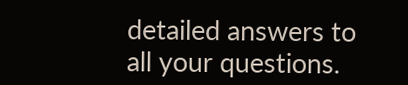detailed answers to all your questions.